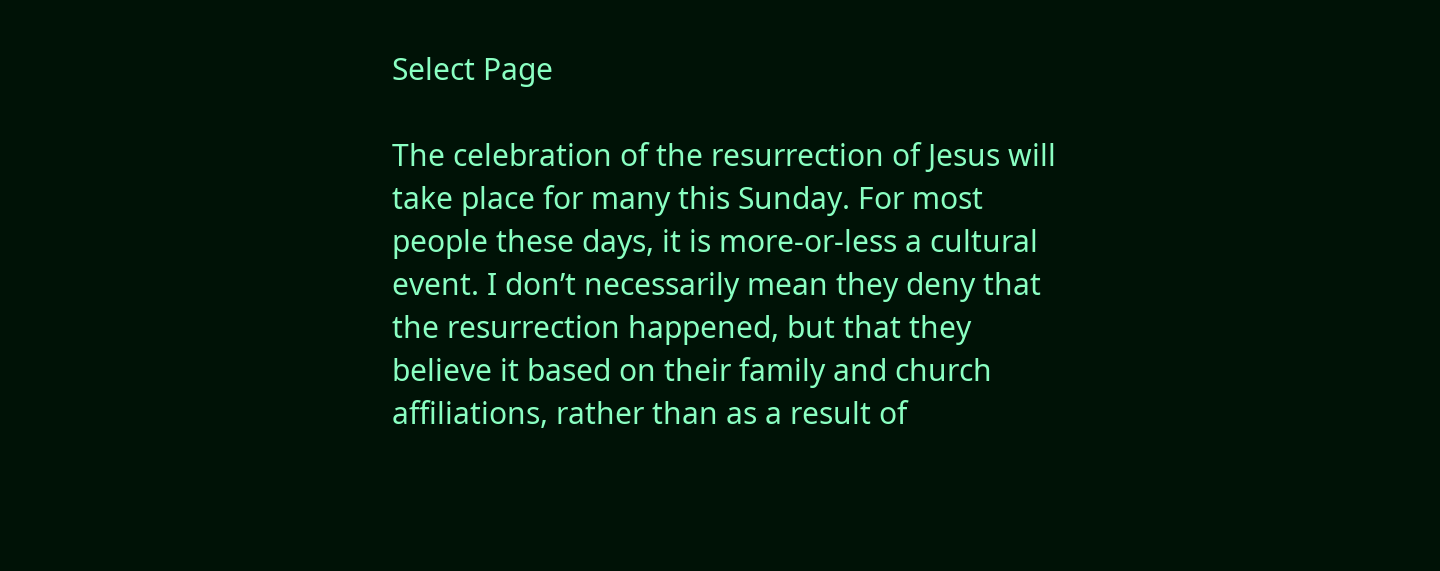Select Page

The celebration of the resurrection of Jesus will take place for many this Sunday. For most people these days, it is more-or-less a cultural event. I don’t necessarily mean they deny that the resurrection happened, but that they believe it based on their family and church affiliations, rather than as a result of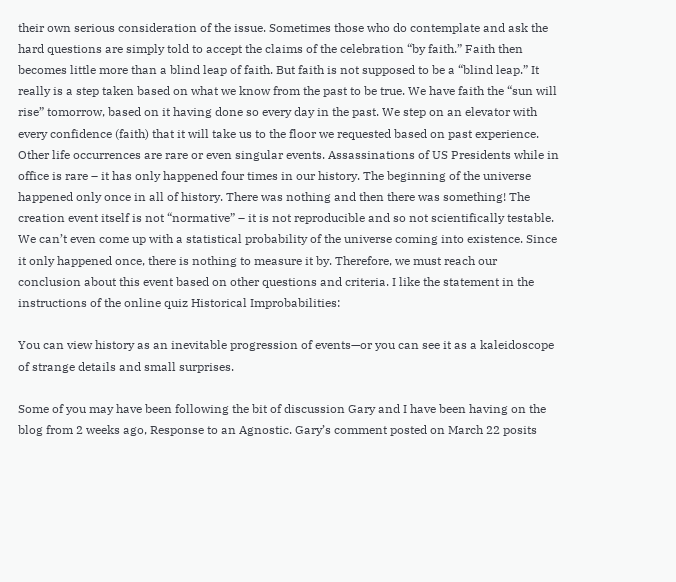their own serious consideration of the issue. Sometimes those who do contemplate and ask the hard questions are simply told to accept the claims of the celebration “by faith.” Faith then becomes little more than a blind leap of faith. But faith is not supposed to be a “blind leap.” It really is a step taken based on what we know from the past to be true. We have faith the “sun will rise” tomorrow, based on it having done so every day in the past. We step on an elevator with every confidence (faith) that it will take us to the floor we requested based on past experience. Other life occurrences are rare or even singular events. Assassinations of US Presidents while in office is rare – it has only happened four times in our history. The beginning of the universe happened only once in all of history. There was nothing and then there was something! The creation event itself is not “normative” – it is not reproducible and so not scientifically testable. We can’t even come up with a statistical probability of the universe coming into existence. Since it only happened once, there is nothing to measure it by. Therefore, we must reach our conclusion about this event based on other questions and criteria. I like the statement in the instructions of the online quiz Historical Improbabilities:

You can view history as an inevitable progression of events—or you can see it as a kaleidoscope of strange details and small surprises.

Some of you may have been following the bit of discussion Gary and I have been having on the blog from 2 weeks ago, Response to an Agnostic. Gary’s comment posted on March 22 posits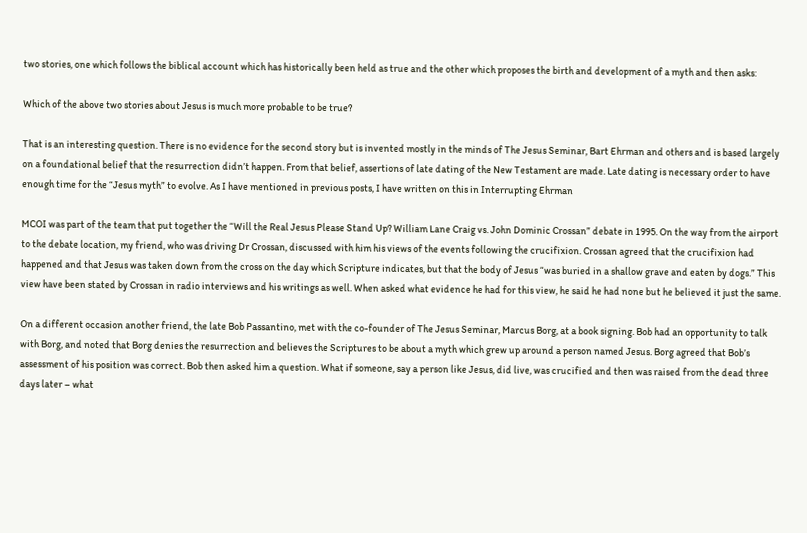two stories, one which follows the biblical account which has historically been held as true and the other which proposes the birth and development of a myth and then asks:

Which of the above two stories about Jesus is much more probable to be true?

That is an interesting question. There is no evidence for the second story but is invented mostly in the minds of The Jesus Seminar, Bart Ehrman and others and is based largely on a foundational belief that the resurrection didn’t happen. From that belief, assertions of late dating of the New Testament are made. Late dating is necessary order to have enough time for the “Jesus myth” to evolve. As I have mentioned in previous posts, I have written on this in Interrupting Ehrman

MCOI was part of the team that put together the “Will the Real Jesus Please Stand Up? William Lane Craig vs. John Dominic Crossan” debate in 1995. On the way from the airport to the debate location, my friend, who was driving Dr Crossan, discussed with him his views of the events following the crucifixion. Crossan agreed that the crucifixion had happened and that Jesus was taken down from the cross on the day which Scripture indicates, but that the body of Jesus “was buried in a shallow grave and eaten by dogs.” This view have been stated by Crossan in radio interviews and his writings as well. When asked what evidence he had for this view, he said he had none but he believed it just the same.

On a different occasion another friend, the late Bob Passantino, met with the co-founder of The Jesus Seminar, Marcus Borg, at a book signing. Bob had an opportunity to talk with Borg, and noted that Borg denies the resurrection and believes the Scriptures to be about a myth which grew up around a person named Jesus. Borg agreed that Bob’s assessment of his position was correct. Bob then asked him a question. What if someone, say a person like Jesus, did live, was crucified and then was raised from the dead three days later – what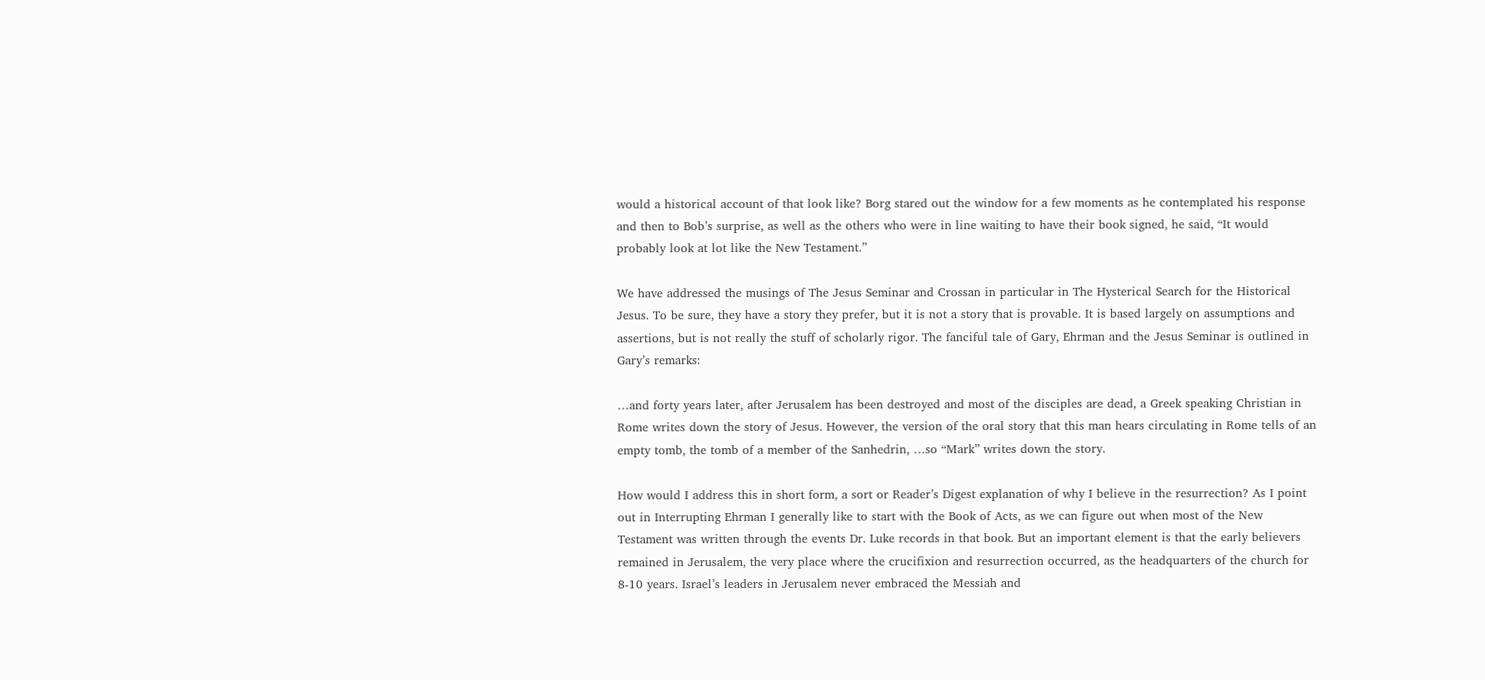would a historical account of that look like? Borg stared out the window for a few moments as he contemplated his response and then to Bob’s surprise, as well as the others who were in line waiting to have their book signed, he said, “It would probably look at lot like the New Testament.”

We have addressed the musings of The Jesus Seminar and Crossan in particular in The Hysterical Search for the Historical Jesus. To be sure, they have a story they prefer, but it is not a story that is provable. It is based largely on assumptions and assertions, but is not really the stuff of scholarly rigor. The fanciful tale of Gary, Ehrman and the Jesus Seminar is outlined in Gary’s remarks:

…and forty years later, after Jerusalem has been destroyed and most of the disciples are dead, a Greek speaking Christian in Rome writes down the story of Jesus. However, the version of the oral story that this man hears circulating in Rome tells of an empty tomb, the tomb of a member of the Sanhedrin, …so “Mark” writes down the story.

How would I address this in short form, a sort or Reader’s Digest explanation of why I believe in the resurrection? As I point out in Interrupting Ehrman I generally like to start with the Book of Acts, as we can figure out when most of the New Testament was written through the events Dr. Luke records in that book. But an important element is that the early believers remained in Jerusalem, the very place where the crucifixion and resurrection occurred, as the headquarters of the church for 8-10 years. Israel’s leaders in Jerusalem never embraced the Messiah and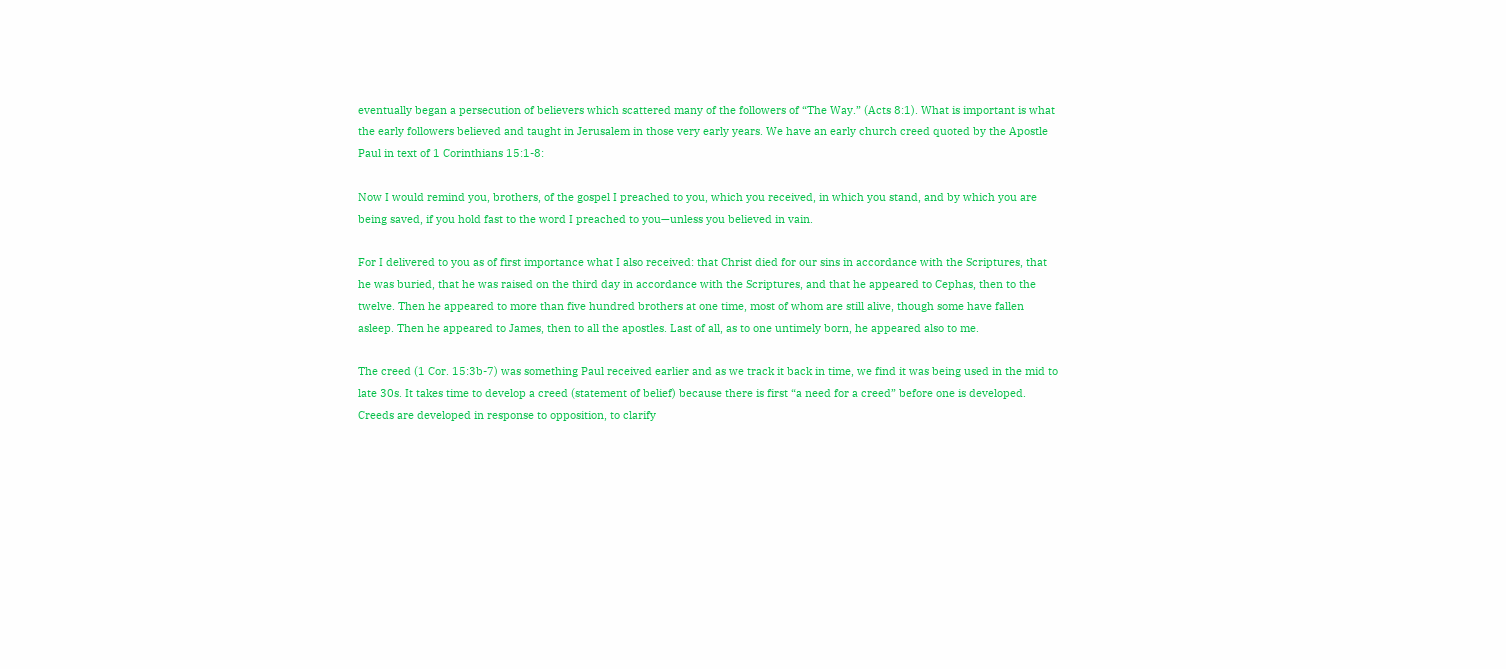eventually began a persecution of believers which scattered many of the followers of “The Way.” (Acts 8:1). What is important is what the early followers believed and taught in Jerusalem in those very early years. We have an early church creed quoted by the Apostle Paul in text of 1 Corinthians 15:1-8:

Now I would remind you, brothers, of the gospel I preached to you, which you received, in which you stand, and by which you are being saved, if you hold fast to the word I preached to you—unless you believed in vain.

For I delivered to you as of first importance what I also received: that Christ died for our sins in accordance with the Scriptures, that he was buried, that he was raised on the third day in accordance with the Scriptures, and that he appeared to Cephas, then to the twelve. Then he appeared to more than five hundred brothers at one time, most of whom are still alive, though some have fallen asleep. Then he appeared to James, then to all the apostles. Last of all, as to one untimely born, he appeared also to me.

The creed (1 Cor. 15:3b-7) was something Paul received earlier and as we track it back in time, we find it was being used in the mid to late 30s. It takes time to develop a creed (statement of belief) because there is first “a need for a creed” before one is developed. Creeds are developed in response to opposition, to clarify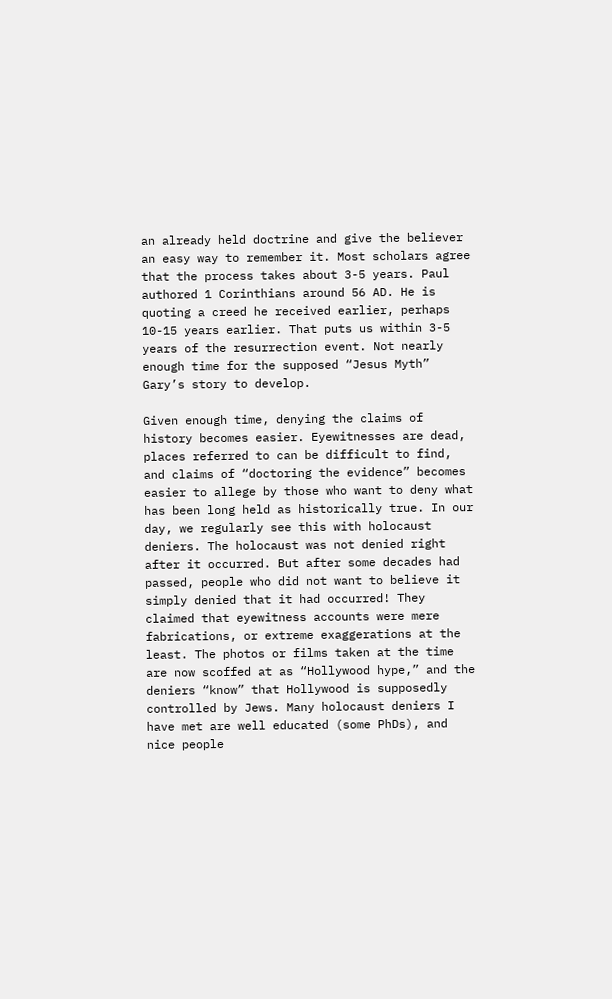an already held doctrine and give the believer an easy way to remember it. Most scholars agree that the process takes about 3-5 years. Paul authored 1 Corinthians around 56 AD. He is quoting a creed he received earlier, perhaps 10-15 years earlier. That puts us within 3-5 years of the resurrection event. Not nearly enough time for the supposed “Jesus Myth” Gary’s story to develop.

Given enough time, denying the claims of history becomes easier. Eyewitnesses are dead, places referred to can be difficult to find, and claims of “doctoring the evidence” becomes easier to allege by those who want to deny what has been long held as historically true. In our day, we regularly see this with holocaust deniers. The holocaust was not denied right after it occurred. But after some decades had passed, people who did not want to believe it simply denied that it had occurred! They claimed that eyewitness accounts were mere fabrications, or extreme exaggerations at the least. The photos or films taken at the time are now scoffed at as “Hollywood hype,” and the deniers “know” that Hollywood is supposedly controlled by Jews. Many holocaust deniers I have met are well educated (some PhDs), and nice people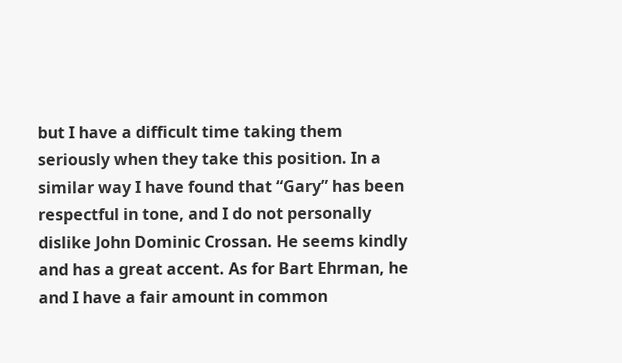but I have a difficult time taking them seriously when they take this position. In a similar way I have found that “Gary” has been respectful in tone, and I do not personally dislike John Dominic Crossan. He seems kindly and has a great accent. As for Bart Ehrman, he and I have a fair amount in common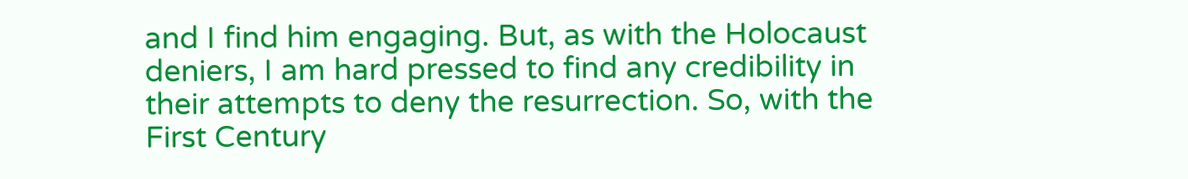and I find him engaging. But, as with the Holocaust deniers, I am hard pressed to find any credibility in their attempts to deny the resurrection. So, with the First Century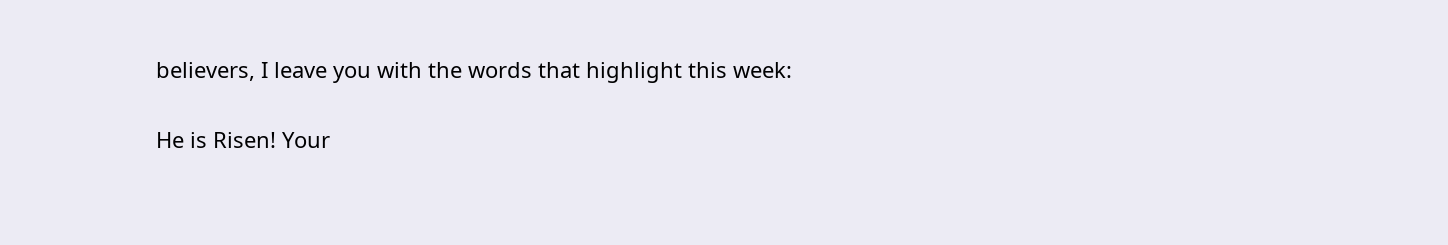believers, I leave you with the words that highlight this week:

He is Risen! Your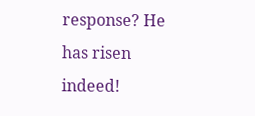response? He has risen indeed!